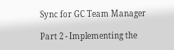Sync for GC Team Manager

Part 2 - Implementing the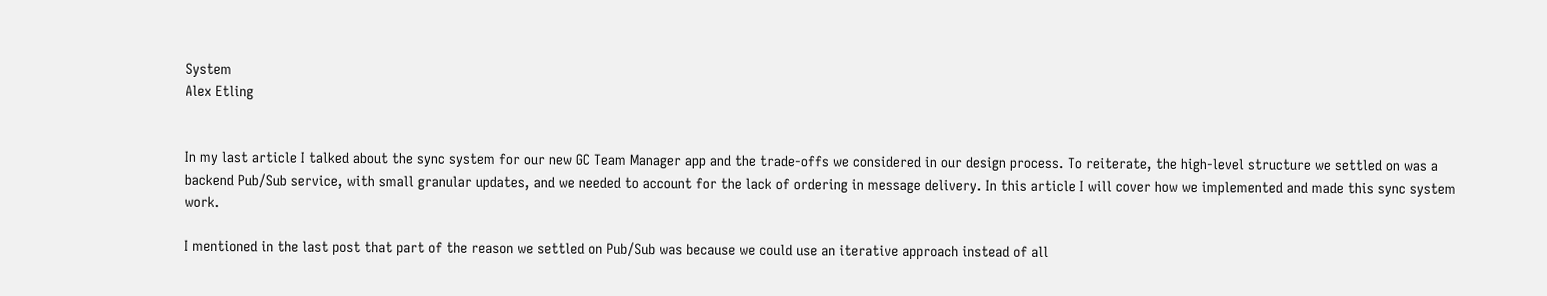System
Alex Etling


In my last article I talked about the sync system for our new GC Team Manager app and the trade-offs we considered in our design process. To reiterate, the high-level structure we settled on was a backend Pub/Sub service, with small granular updates, and we needed to account for the lack of ordering in message delivery. In this article I will cover how we implemented and made this sync system work.

I mentioned in the last post that part of the reason we settled on Pub/Sub was because we could use an iterative approach instead of all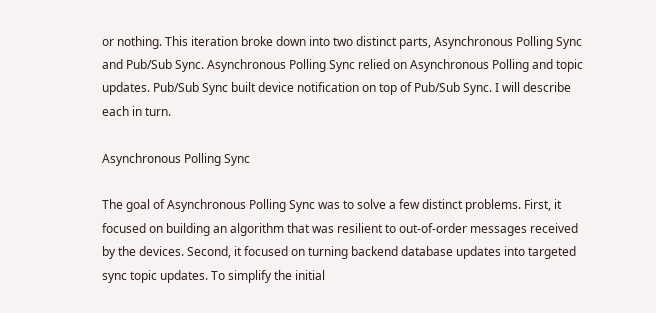or nothing. This iteration broke down into two distinct parts, Asynchronous Polling Sync and Pub/Sub Sync. Asynchronous Polling Sync relied on Asynchronous Polling and topic updates. Pub/Sub Sync built device notification on top of Pub/Sub Sync. I will describe each in turn.

Asynchronous Polling Sync

The goal of Asynchronous Polling Sync was to solve a few distinct problems. First, it focused on building an algorithm that was resilient to out-of-order messages received by the devices. Second, it focused on turning backend database updates into targeted sync topic updates. To simplify the initial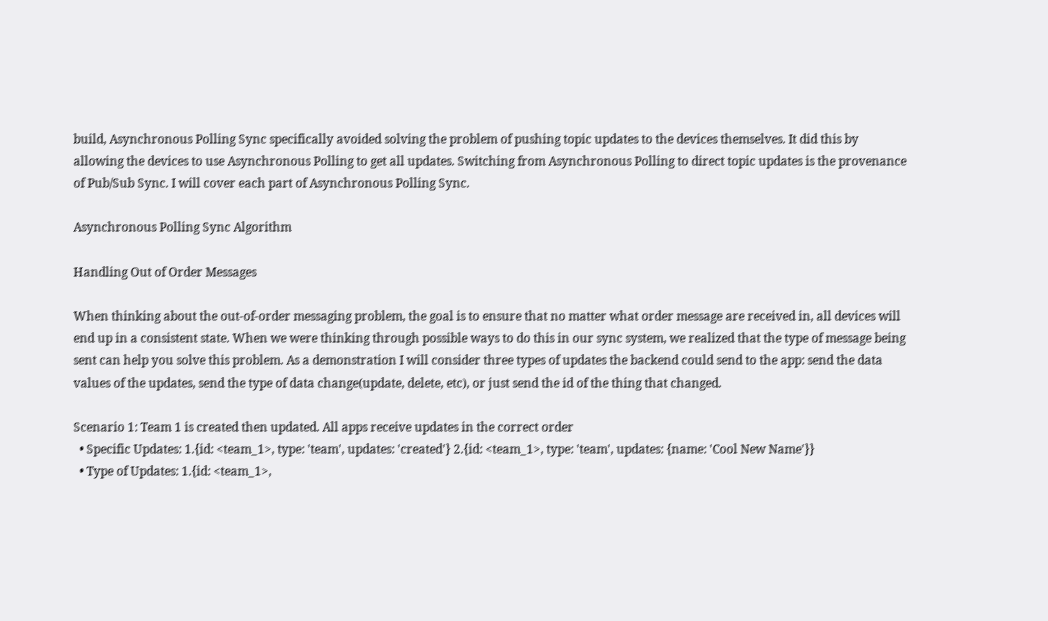build, Asynchronous Polling Sync specifically avoided solving the problem of pushing topic updates to the devices themselves. It did this by allowing the devices to use Asynchronous Polling to get all updates. Switching from Asynchronous Polling to direct topic updates is the provenance of Pub/Sub Sync. I will cover each part of Asynchronous Polling Sync.

Asynchronous Polling Sync Algorithm

Handling Out of Order Messages

When thinking about the out-of-order messaging problem, the goal is to ensure that no matter what order message are received in, all devices will end up in a consistent state. When we were thinking through possible ways to do this in our sync system, we realized that the type of message being sent can help you solve this problem. As a demonstration I will consider three types of updates the backend could send to the app: send the data values of the updates, send the type of data change(update, delete, etc), or just send the id of the thing that changed.

Scenario 1: Team 1 is created then updated. All apps receive updates in the correct order
  • Specific Updates: 1.{id: <team_1>, type: 'team', updates: 'created'} 2.{id: <team_1>, type: 'team', updates: {name: 'Cool New Name'}}
  • Type of Updates: 1.{id: <team_1>,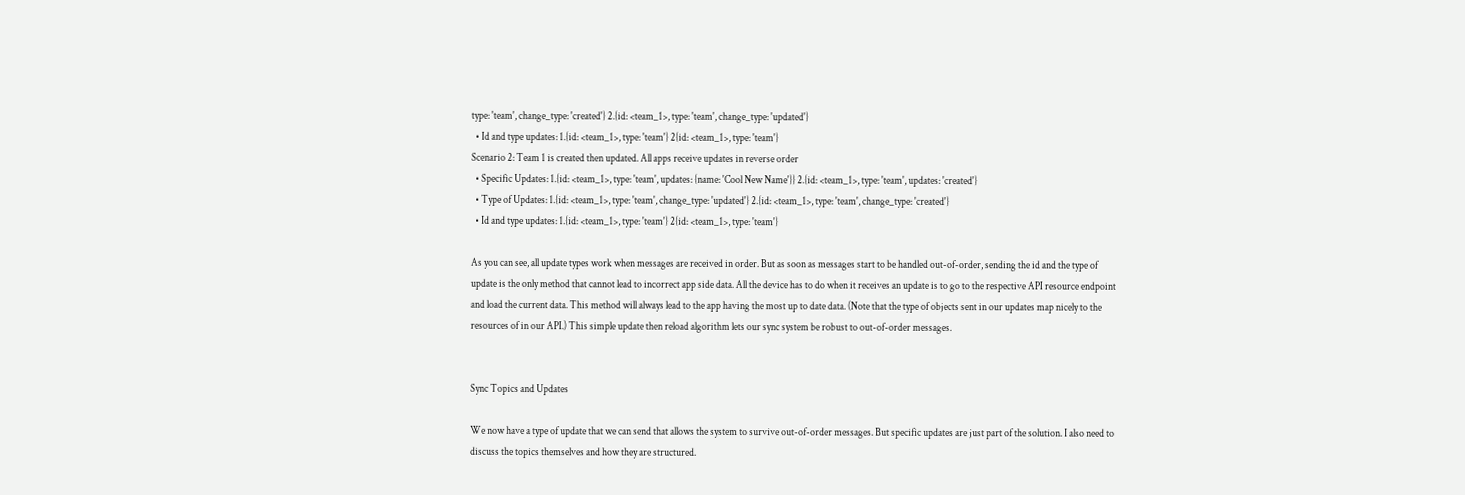type: 'team', change_type: 'created'} 2.{id: <team_1>, type: 'team', change_type: 'updated'}
  • Id and type updates: 1.{id: <team_1>, type: 'team'} 2{id: <team_1>, type: 'team'}
Scenario 2: Team 1 is created then updated. All apps receive updates in reverse order
  • Specific Updates: 1.{id: <team_1>, type: 'team', updates: {name: 'Cool New Name'}} 2.{id: <team_1>, type: 'team', updates: 'created'}
  • Type of Updates: 1.{id: <team_1>, type: 'team', change_type: 'updated'} 2.{id: <team_1>, type: 'team', change_type: 'created'}
  • Id and type updates: 1.{id: <team_1>, type: 'team'} 2{id: <team_1>, type: 'team'}

As you can see, all update types work when messages are received in order. But as soon as messages start to be handled out-of-order, sending the id and the type of update is the only method that cannot lead to incorrect app side data. All the device has to do when it receives an update is to go to the respective API resource endpoint and load the current data. This method will always lead to the app having the most up to date data. (Note that the type of objects sent in our updates map nicely to the resources of in our API.) This simple update then reload algorithm lets our sync system be robust to out-of-order messages.


Sync Topics and Updates

We now have a type of update that we can send that allows the system to survive out-of-order messages. But specific updates are just part of the solution. I also need to discuss the topics themselves and how they are structured.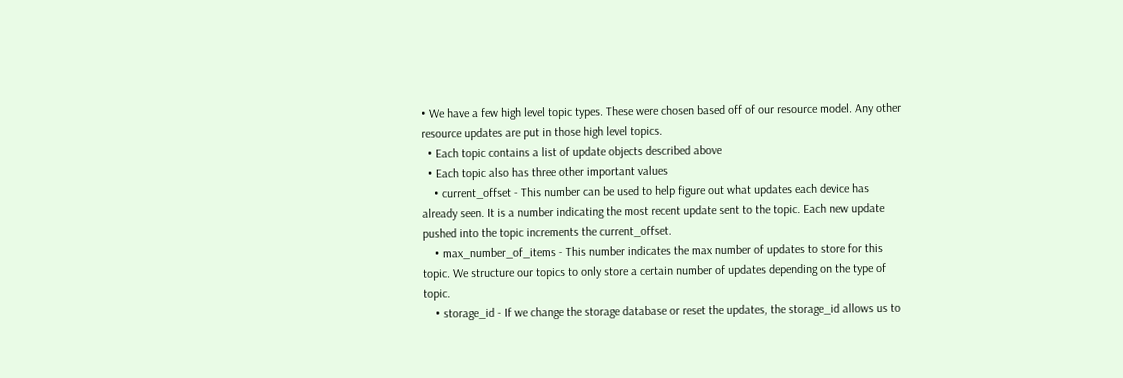• We have a few high level topic types. These were chosen based off of our resource model. Any other resource updates are put in those high level topics.
  • Each topic contains a list of update objects described above
  • Each topic also has three other important values
    • current_offset - This number can be used to help figure out what updates each device has already seen. It is a number indicating the most recent update sent to the topic. Each new update pushed into the topic increments the current_offset.
    • max_number_of_items - This number indicates the max number of updates to store for this topic. We structure our topics to only store a certain number of updates depending on the type of topic.
    • storage_id - If we change the storage database or reset the updates, the storage_id allows us to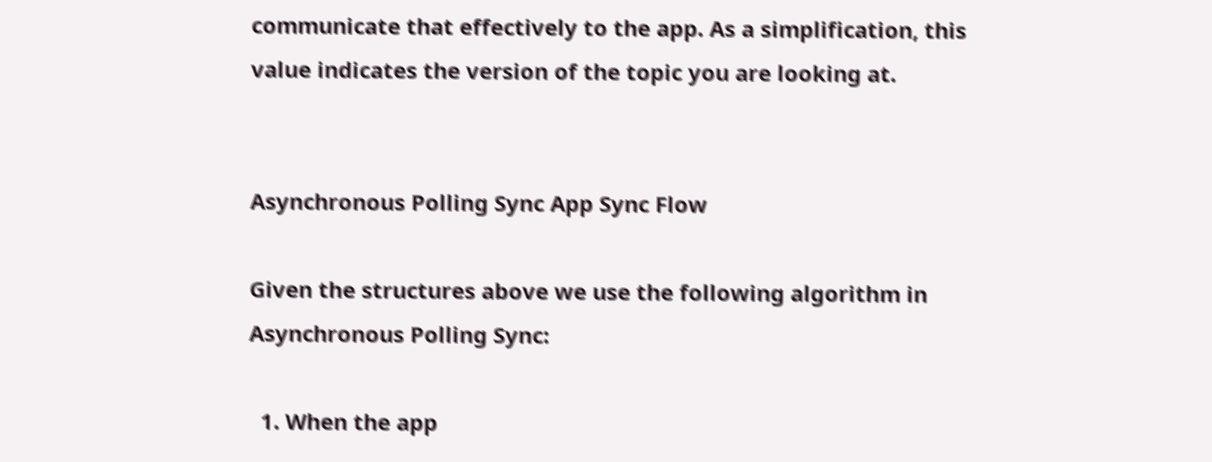communicate that effectively to the app. As a simplification, this value indicates the version of the topic you are looking at.


Asynchronous Polling Sync App Sync Flow

Given the structures above we use the following algorithm in Asynchronous Polling Sync:

  1. When the app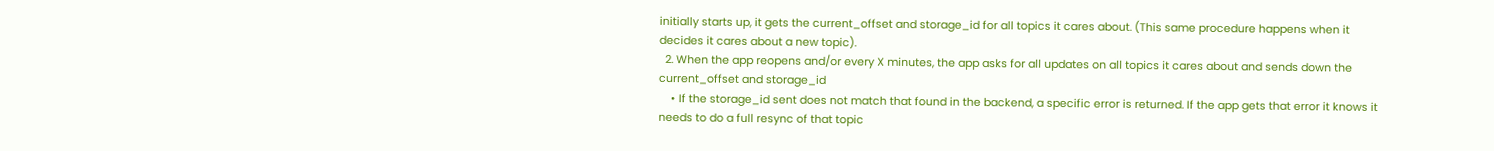initially starts up, it gets the current_offset and storage_id for all topics it cares about. (This same procedure happens when it decides it cares about a new topic).
  2. When the app reopens and/or every X minutes, the app asks for all updates on all topics it cares about and sends down the current_offset and storage_id
    • If the storage_id sent does not match that found in the backend, a specific error is returned. If the app gets that error it knows it needs to do a full resync of that topic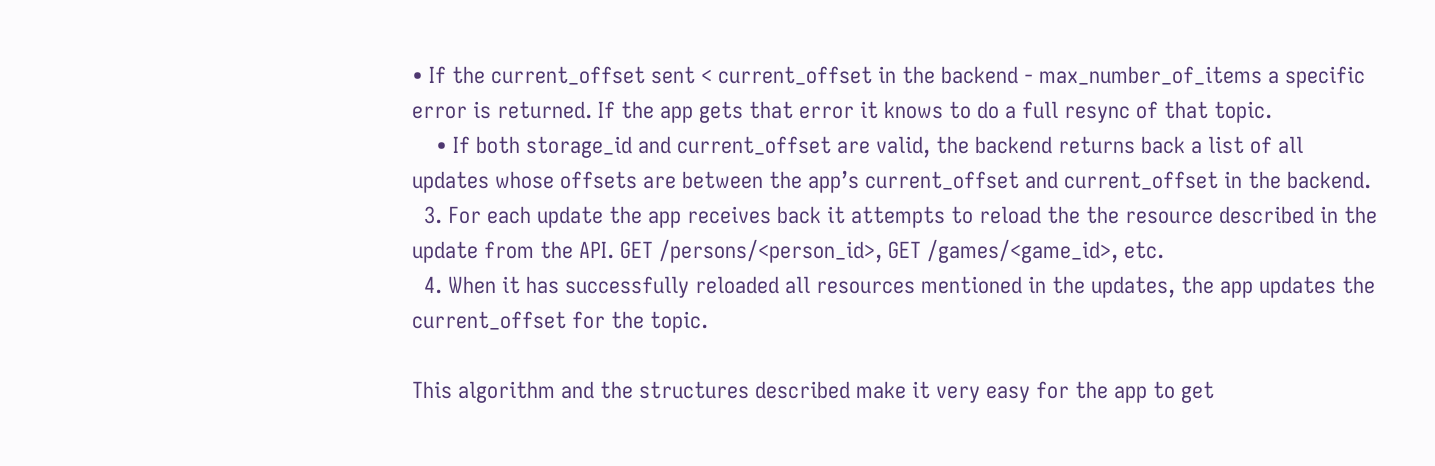• If the current_offset sent < current_offset in the backend - max_number_of_items a specific error is returned. If the app gets that error it knows to do a full resync of that topic.
    • If both storage_id and current_offset are valid, the backend returns back a list of all updates whose offsets are between the app’s current_offset and current_offset in the backend.
  3. For each update the app receives back it attempts to reload the the resource described in the update from the API. GET /persons/<person_id>, GET /games/<game_id>, etc.
  4. When it has successfully reloaded all resources mentioned in the updates, the app updates the current_offset for the topic.

This algorithm and the structures described make it very easy for the app to get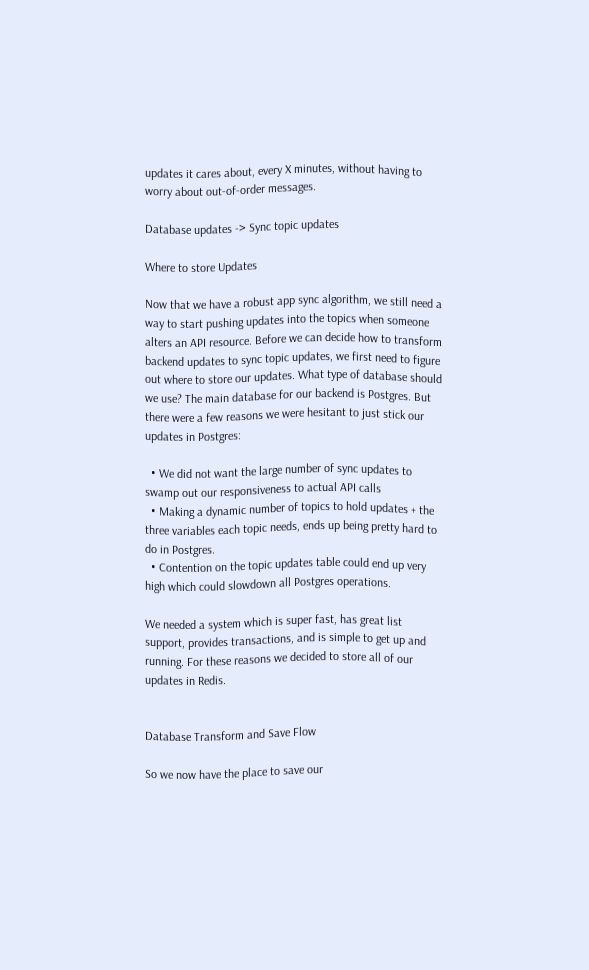updates it cares about, every X minutes, without having to worry about out-of-order messages.

Database updates -> Sync topic updates

Where to store Updates

Now that we have a robust app sync algorithm, we still need a way to start pushing updates into the topics when someone alters an API resource. Before we can decide how to transform backend updates to sync topic updates, we first need to figure out where to store our updates. What type of database should we use? The main database for our backend is Postgres. But there were a few reasons we were hesitant to just stick our updates in Postgres:

  • We did not want the large number of sync updates to swamp out our responsiveness to actual API calls
  • Making a dynamic number of topics to hold updates + the three variables each topic needs, ends up being pretty hard to do in Postgres.
  • Contention on the topic updates table could end up very high which could slowdown all Postgres operations.

We needed a system which is super fast, has great list support, provides transactions, and is simple to get up and running. For these reasons we decided to store all of our updates in Redis.


Database Transform and Save Flow

So we now have the place to save our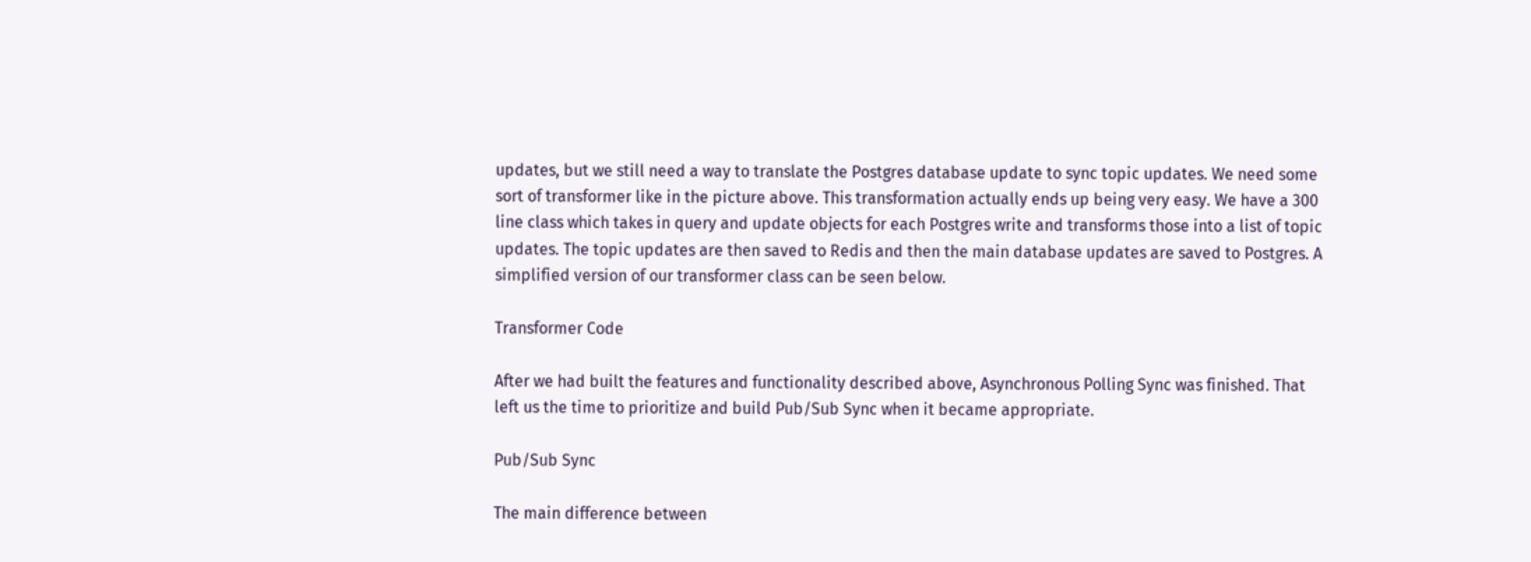updates, but we still need a way to translate the Postgres database update to sync topic updates. We need some sort of transformer like in the picture above. This transformation actually ends up being very easy. We have a 300 line class which takes in query and update objects for each Postgres write and transforms those into a list of topic updates. The topic updates are then saved to Redis and then the main database updates are saved to Postgres. A simplified version of our transformer class can be seen below.

Transformer Code

After we had built the features and functionality described above, Asynchronous Polling Sync was finished. That left us the time to prioritize and build Pub/Sub Sync when it became appropriate.

Pub/Sub Sync

The main difference between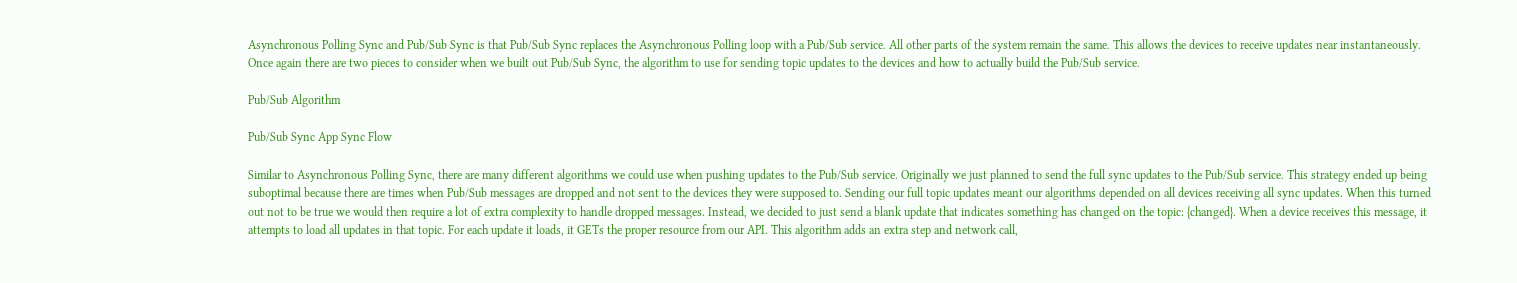Asynchronous Polling Sync and Pub/Sub Sync is that Pub/Sub Sync replaces the Asynchronous Polling loop with a Pub/Sub service. All other parts of the system remain the same. This allows the devices to receive updates near instantaneously. Once again there are two pieces to consider when we built out Pub/Sub Sync, the algorithm to use for sending topic updates to the devices and how to actually build the Pub/Sub service.

Pub/Sub Algorithm

Pub/Sub Sync App Sync Flow

Similar to Asynchronous Polling Sync, there are many different algorithms we could use when pushing updates to the Pub/Sub service. Originally we just planned to send the full sync updates to the Pub/Sub service. This strategy ended up being suboptimal because there are times when Pub/Sub messages are dropped and not sent to the devices they were supposed to. Sending our full topic updates meant our algorithms depended on all devices receiving all sync updates. When this turned out not to be true we would then require a lot of extra complexity to handle dropped messages. Instead, we decided to just send a blank update that indicates something has changed on the topic: {changed}. When a device receives this message, it attempts to load all updates in that topic. For each update it loads, it GETs the proper resource from our API. This algorithm adds an extra step and network call,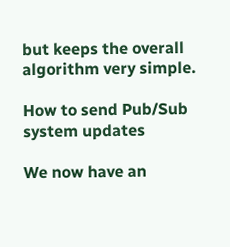but keeps the overall algorithm very simple.

How to send Pub/Sub system updates

We now have an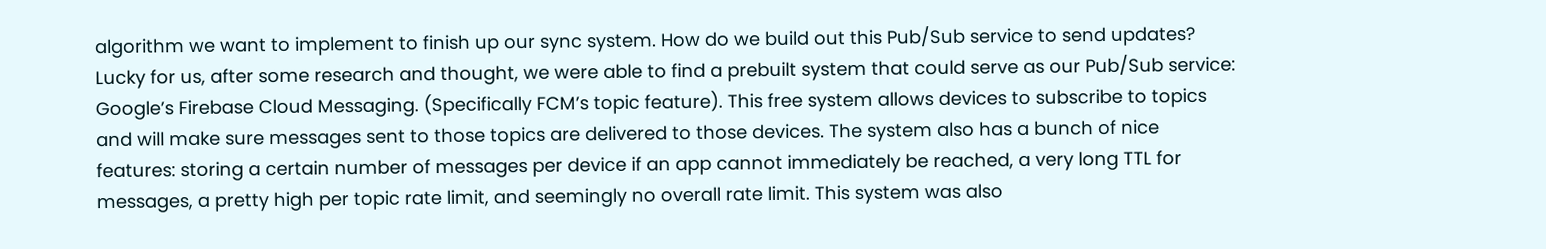algorithm we want to implement to finish up our sync system. How do we build out this Pub/Sub service to send updates? Lucky for us, after some research and thought, we were able to find a prebuilt system that could serve as our Pub/Sub service: Google’s Firebase Cloud Messaging. (Specifically FCM’s topic feature). This free system allows devices to subscribe to topics and will make sure messages sent to those topics are delivered to those devices. The system also has a bunch of nice features: storing a certain number of messages per device if an app cannot immediately be reached, a very long TTL for messages, a pretty high per topic rate limit, and seemingly no overall rate limit. This system was also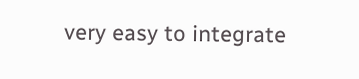very easy to integrate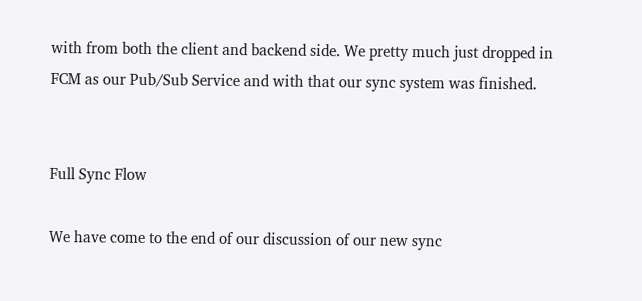with from both the client and backend side. We pretty much just dropped in FCM as our Pub/Sub Service and with that our sync system was finished.


Full Sync Flow

We have come to the end of our discussion of our new sync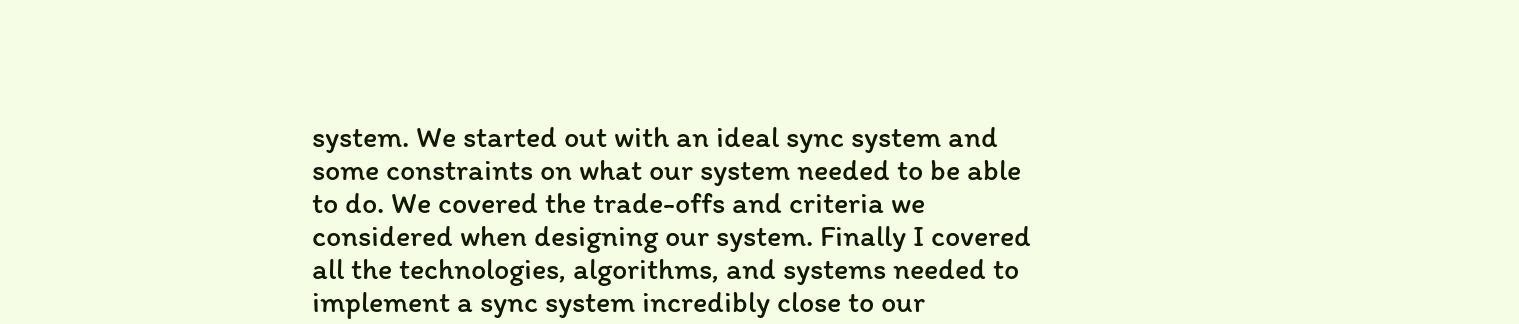system. We started out with an ideal sync system and some constraints on what our system needed to be able to do. We covered the trade-offs and criteria we considered when designing our system. Finally I covered all the technologies, algorithms, and systems needed to implement a sync system incredibly close to our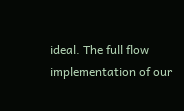ideal. The full flow implementation of our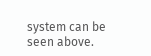system can be seen above.